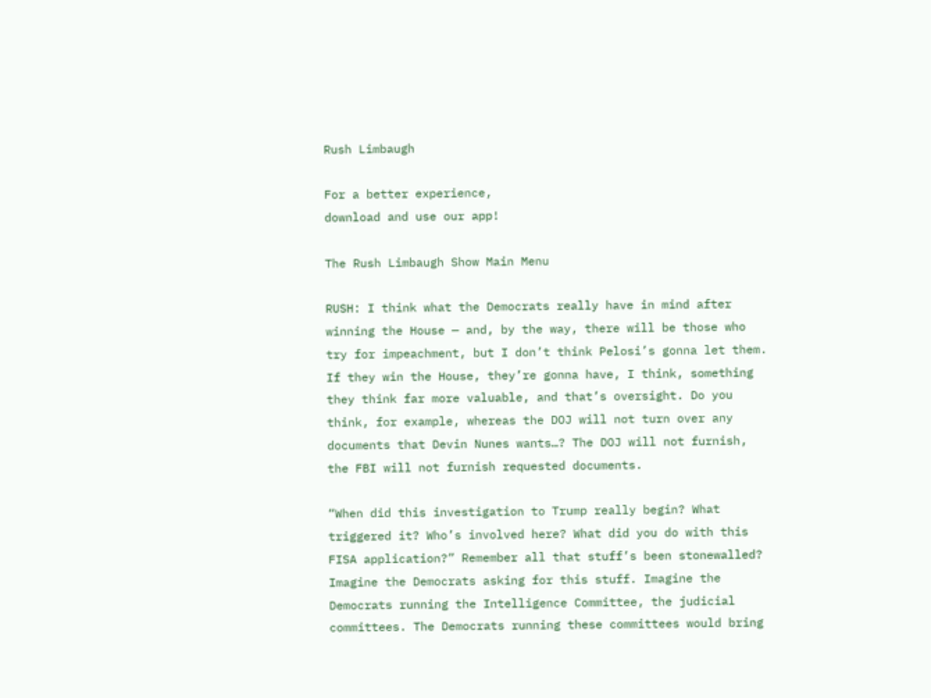Rush Limbaugh

For a better experience,
download and use our app!

The Rush Limbaugh Show Main Menu

RUSH: I think what the Democrats really have in mind after winning the House — and, by the way, there will be those who try for impeachment, but I don’t think Pelosi’s gonna let them. If they win the House, they’re gonna have, I think, something they think far more valuable, and that’s oversight. Do you think, for example, whereas the DOJ will not turn over any documents that Devin Nunes wants…? The DOJ will not furnish, the FBI will not furnish requested documents.

“When did this investigation to Trump really begin? What triggered it? Who’s involved here? What did you do with this FISA application?” Remember all that stuff’s been stonewalled? Imagine the Democrats asking for this stuff. Imagine the Democrats running the Intelligence Committee, the judicial committees. The Democrats running these committees would bring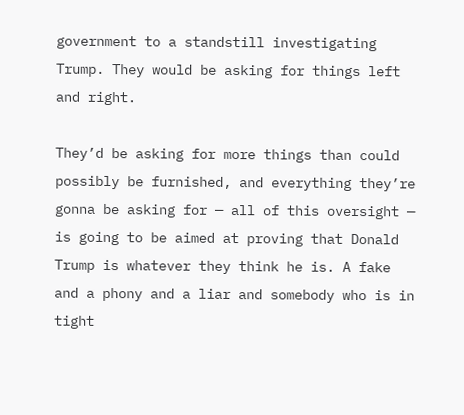government to a standstill investigating Trump. They would be asking for things left and right.

They’d be asking for more things than could possibly be furnished, and everything they’re gonna be asking for — all of this oversight — is going to be aimed at proving that Donald Trump is whatever they think he is. A fake and a phony and a liar and somebody who is in tight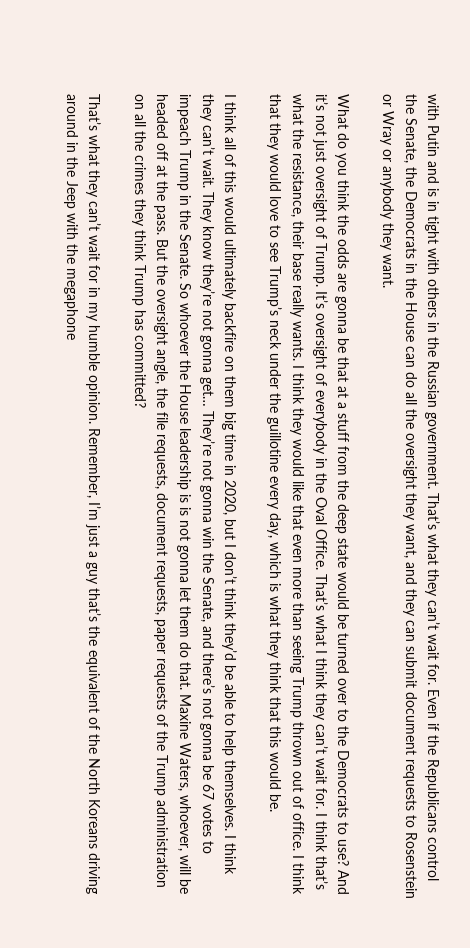with Putin and is in tight with others in the Russian government. That’s what they can’t wait for. Even if the Republicans control the Senate, the Democrats in the House can do all the oversight they want, and they can submit document requests to Rosenstein or Wray or anybody they want.

What do you think the odds are gonna be that at a stuff from the deep state would be turned over to the Democrats to use? And it’s not just oversight of Trump. It’s oversight of everybody in the Oval Office. That’s what I think they can’t wait for. I think that’s what the resistance, their base really wants. I think they would like that even more than seeing Trump thrown out of office. I think that they would love to see Trump’s neck under the guillotine every day, which is what they think that this would be.

I think all of this would ultimately backfire on them big time in 2020, but I don’t think they’d be able to help themselves. I think they can’t wait. They know they’re not gonna get… They’re not gonna win the Senate, and there’s not gonna be 67 votes to impeach Trump in the Senate. So whoever the House leadership is is not gonna let them do that. Maxine Waters, whoever, will be headed off at the pass. But the oversight angle, the file requests, document requests, paper requests of the Trump administration on all the crimes they think Trump has committed?

That’s what they can’t wait for in my humble opinion. Remember, I’m just a guy that’s the equivalent of the North Koreans driving around in the Jeep with the megaphone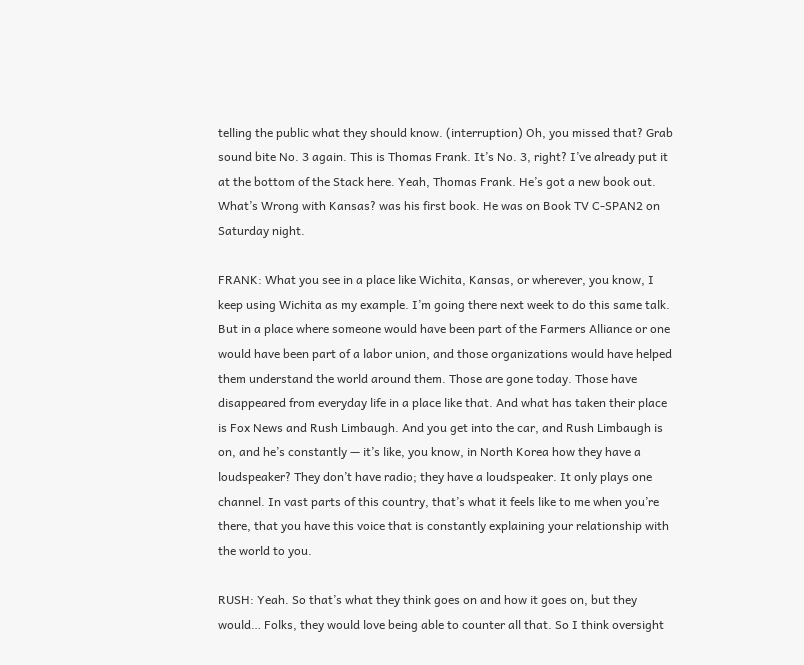telling the public what they should know. (interruption) Oh, you missed that? Grab sound bite No. 3 again. This is Thomas Frank. It’s No. 3, right? I’ve already put it at the bottom of the Stack here. Yeah, Thomas Frank. He’s got a new book out. What’s Wrong with Kansas? was his first book. He was on Book TV C-SPAN2 on Saturday night.

FRANK: What you see in a place like Wichita, Kansas, or wherever, you know, I keep using Wichita as my example. I’m going there next week to do this same talk. But in a place where someone would have been part of the Farmers Alliance or one would have been part of a labor union, and those organizations would have helped them understand the world around them. Those are gone today. Those have disappeared from everyday life in a place like that. And what has taken their place is Fox News and Rush Limbaugh. And you get into the car, and Rush Limbaugh is on, and he’s constantly — it’s like, you know, in North Korea how they have a loudspeaker? They don’t have radio; they have a loudspeaker. It only plays one channel. In vast parts of this country, that’s what it feels like to me when you’re there, that you have this voice that is constantly explaining your relationship with the world to you.

RUSH: Yeah. So that’s what they think goes on and how it goes on, but they would… Folks, they would love being able to counter all that. So I think oversight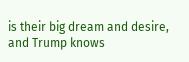is their big dream and desire, and Trump knows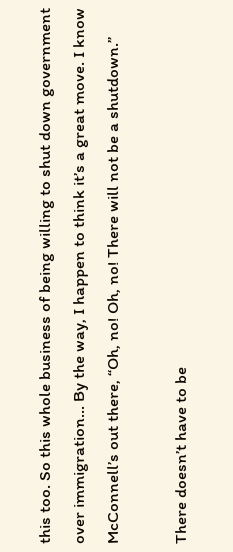this too. So this whole business of being willing to shut down government over immigration… By the way, I happen to think it’s a great move. I know McConnell’s out there, “Oh, no! Oh, no! There will not be a shutdown.”

There doesn’t have to be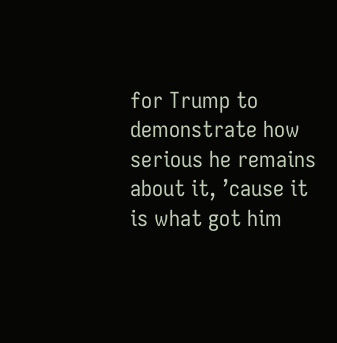for Trump to demonstrate how serious he remains about it, ’cause it is what got him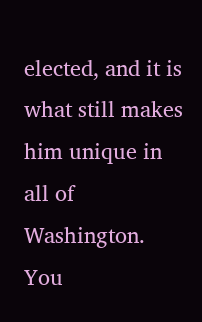elected, and it is what still makes him unique in all of Washington. You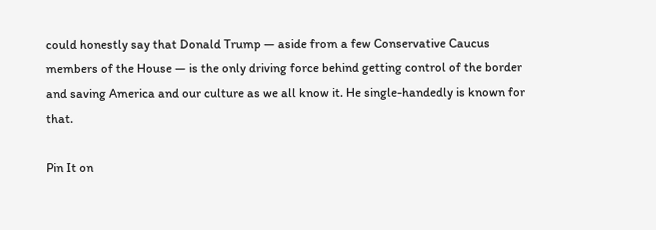could honestly say that Donald Trump — aside from a few Conservative Caucus members of the House — is the only driving force behind getting control of the border and saving America and our culture as we all know it. He single-handedly is known for that.

Pin It on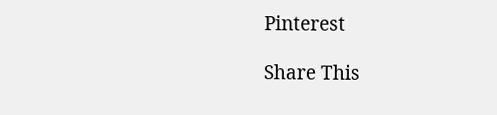Pinterest

Share This